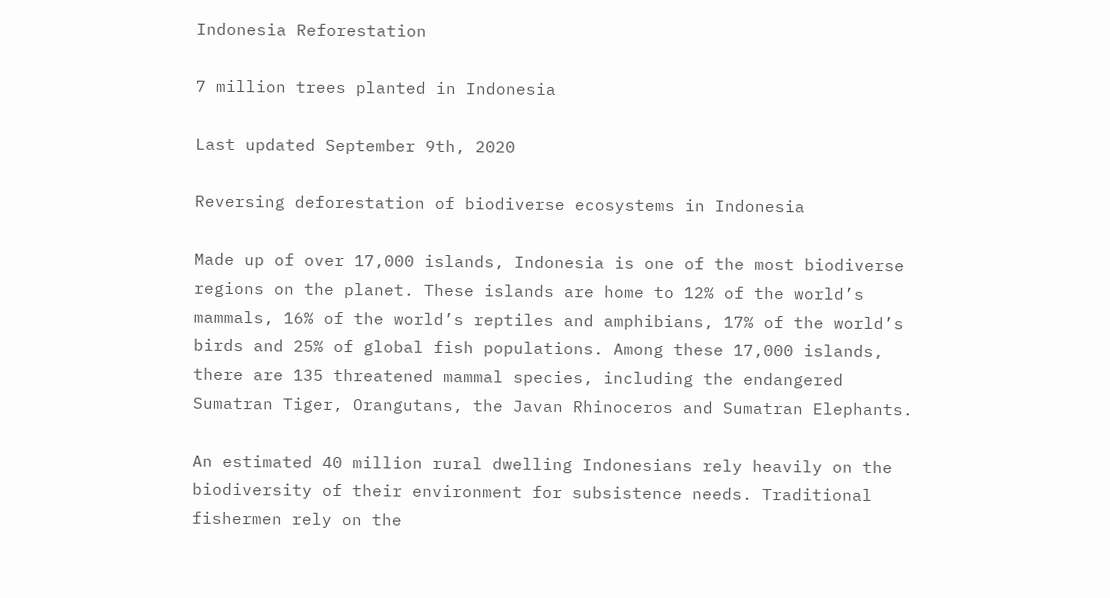Indonesia Reforestation

7 million trees planted in Indonesia

Last updated September 9th, 2020

Reversing deforestation of biodiverse ecosystems in Indonesia

Made up of over 17,000 islands, Indonesia is one of the most biodiverse regions on the planet. These islands are home to 12% of the world’s mammals, 16% of the world’s reptiles and amphibians, 17% of the world’s birds and 25% of global fish populations. Among these 17,000 islands, there are 135 threatened mammal species, including the endangered Sumatran Tiger, Orangutans, the Javan Rhinoceros and Sumatran Elephants.

An estimated 40 million rural dwelling Indonesians rely heavily on the biodiversity of their environment for subsistence needs. Traditional fishermen rely on the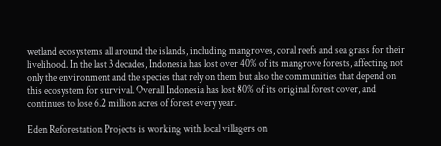wetland ecosystems all around the islands, including mangroves, coral reefs and sea grass for their livelihood. In the last 3 decades, Indonesia has lost over 40% of its mangrove forests, affecting not only the environment and the species that rely on them but also the communities that depend on this ecosystem for survival. Overall Indonesia has lost 80% of its original forest cover, and continues to lose 6.2 million acres of forest every year.

Eden Reforestation Projects is working with local villagers on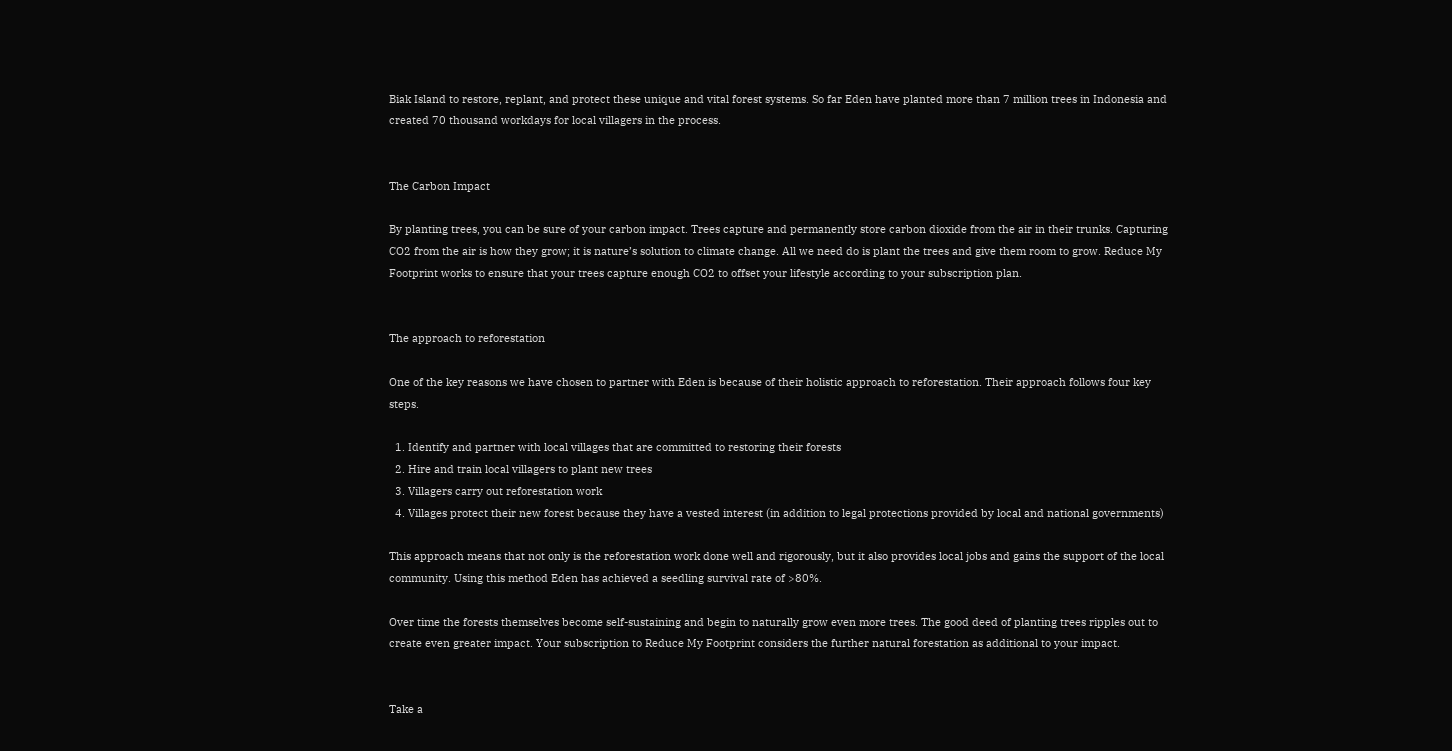Biak Island to restore, replant, and protect these unique and vital forest systems. So far Eden have planted more than 7 million trees in Indonesia and created 70 thousand workdays for local villagers in the process.


The Carbon Impact

By planting trees, you can be sure of your carbon impact. Trees capture and permanently store carbon dioxide from the air in their trunks. Capturing CO2 from the air is how they grow; it is nature’s solution to climate change. All we need do is plant the trees and give them room to grow. Reduce My Footprint works to ensure that your trees capture enough CO2 to offset your lifestyle according to your subscription plan.


The approach to reforestation

One of the key reasons we have chosen to partner with Eden is because of their holistic approach to reforestation. Their approach follows four key steps.

  1. Identify and partner with local villages that are committed to restoring their forests
  2. Hire and train local villagers to plant new trees
  3. Villagers carry out reforestation work
  4. Villages protect their new forest because they have a vested interest (in addition to legal protections provided by local and national governments)

This approach means that not only is the reforestation work done well and rigorously, but it also provides local jobs and gains the support of the local community. Using this method Eden has achieved a seedling survival rate of >80%.

Over time the forests themselves become self-sustaining and begin to naturally grow even more trees. The good deed of planting trees ripples out to create even greater impact. Your subscription to Reduce My Footprint considers the further natural forestation as additional to your impact.


Take a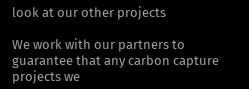look at our other projects

We work with our partners to guarantee that any carbon capture projects we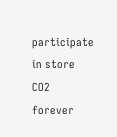participate in store CO2 forever